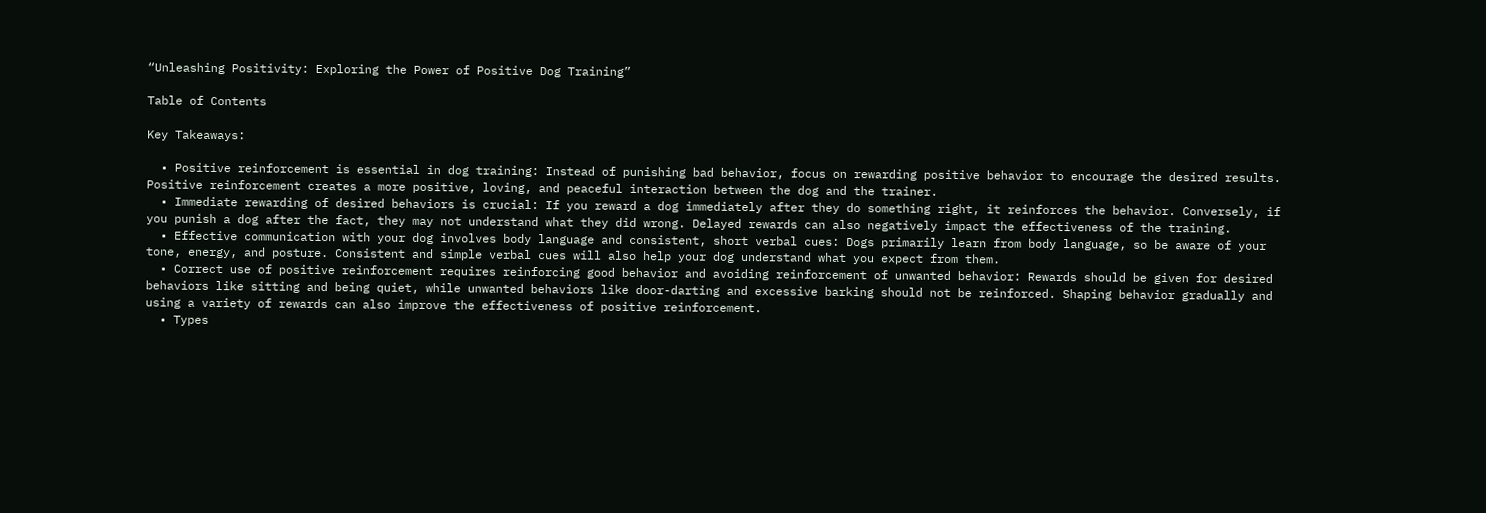“Unleashing Positivity: Exploring the Power of Positive Dog Training”

Table of Contents

Key Takeaways:

  • Positive reinforcement is essential in dog training: Instead of punishing bad behavior, focus on rewarding positive behavior to encourage the desired results. Positive reinforcement creates a more positive, loving, and peaceful interaction between the dog and the trainer.
  • Immediate rewarding of desired behaviors is crucial: If you reward a dog immediately after they do something right, it reinforces the behavior. Conversely, if you punish a dog after the fact, they may not understand what they did wrong. Delayed rewards can also negatively impact the effectiveness of the training.
  • Effective communication with your dog involves body language and consistent, short verbal cues: Dogs primarily learn from body language, so be aware of your tone, energy, and posture. Consistent and simple verbal cues will also help your dog understand what you expect from them.
  • Correct use of positive reinforcement requires reinforcing good behavior and avoiding reinforcement of unwanted behavior: Rewards should be given for desired behaviors like sitting and being quiet, while unwanted behaviors like door-darting and excessive barking should not be reinforced. Shaping behavior gradually and using a variety of rewards can also improve the effectiveness of positive reinforcement.
  • Types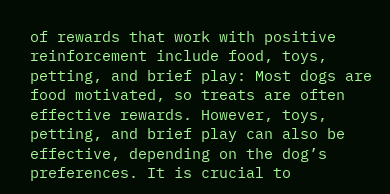of rewards that work with positive reinforcement include food, toys, petting, and brief play: Most dogs are food motivated, so treats are often effective rewards. However, toys, petting, and brief play can also be effective, depending on the dog’s preferences. It is crucial to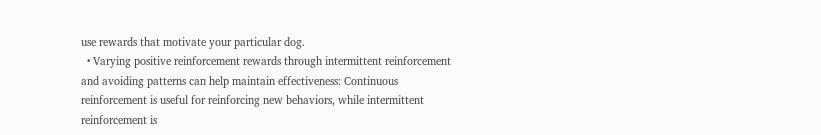use rewards that motivate your particular dog.
  • Varying positive reinforcement rewards through intermittent reinforcement and avoiding patterns can help maintain effectiveness: Continuous reinforcement is useful for reinforcing new behaviors, while intermittent reinforcement is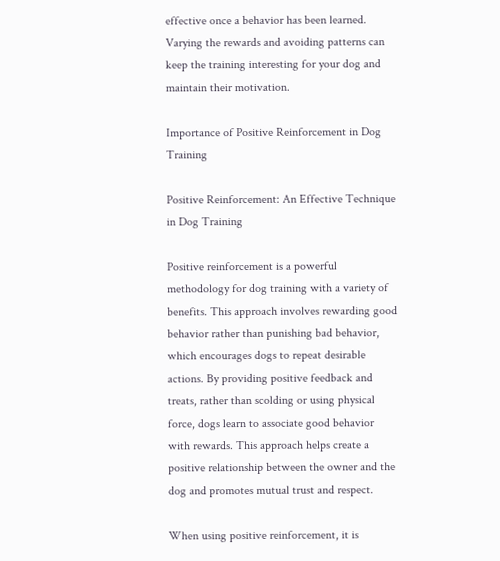effective once a behavior has been learned. Varying the rewards and avoiding patterns can keep the training interesting for your dog and maintain their motivation.

Importance of Positive Reinforcement in Dog Training

Positive Reinforcement: An Effective Technique in Dog Training

Positive reinforcement is a powerful methodology for dog training with a variety of benefits. This approach involves rewarding good behavior rather than punishing bad behavior, which encourages dogs to repeat desirable actions. By providing positive feedback and treats, rather than scolding or using physical force, dogs learn to associate good behavior with rewards. This approach helps create a positive relationship between the owner and the dog and promotes mutual trust and respect.

When using positive reinforcement, it is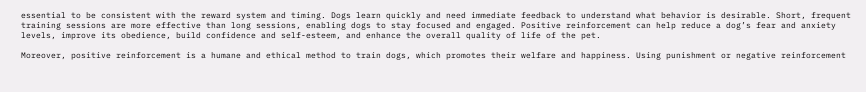essential to be consistent with the reward system and timing. Dogs learn quickly and need immediate feedback to understand what behavior is desirable. Short, frequent training sessions are more effective than long sessions, enabling dogs to stay focused and engaged. Positive reinforcement can help reduce a dog’s fear and anxiety levels, improve its obedience, build confidence and self-esteem, and enhance the overall quality of life of the pet.

Moreover, positive reinforcement is a humane and ethical method to train dogs, which promotes their welfare and happiness. Using punishment or negative reinforcement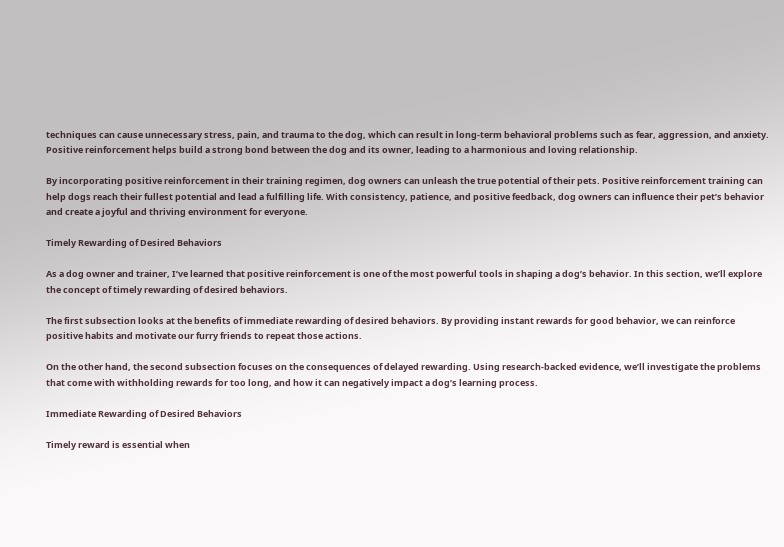techniques can cause unnecessary stress, pain, and trauma to the dog, which can result in long-term behavioral problems such as fear, aggression, and anxiety. Positive reinforcement helps build a strong bond between the dog and its owner, leading to a harmonious and loving relationship.

By incorporating positive reinforcement in their training regimen, dog owners can unleash the true potential of their pets. Positive reinforcement training can help dogs reach their fullest potential and lead a fulfilling life. With consistency, patience, and positive feedback, dog owners can influence their pet’s behavior and create a joyful and thriving environment for everyone.

Timely Rewarding of Desired Behaviors

As a dog owner and trainer, I’ve learned that positive reinforcement is one of the most powerful tools in shaping a dog’s behavior. In this section, we’ll explore the concept of timely rewarding of desired behaviors.

The first subsection looks at the benefits of immediate rewarding of desired behaviors. By providing instant rewards for good behavior, we can reinforce positive habits and motivate our furry friends to repeat those actions.

On the other hand, the second subsection focuses on the consequences of delayed rewarding. Using research-backed evidence, we’ll investigate the problems that come with withholding rewards for too long, and how it can negatively impact a dog’s learning process.

Immediate Rewarding of Desired Behaviors

Timely reward is essential when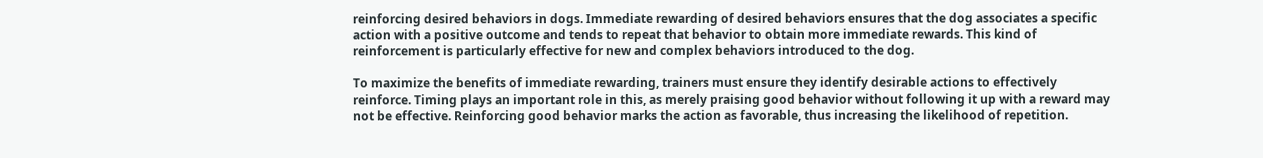reinforcing desired behaviors in dogs. Immediate rewarding of desired behaviors ensures that the dog associates a specific action with a positive outcome and tends to repeat that behavior to obtain more immediate rewards. This kind of reinforcement is particularly effective for new and complex behaviors introduced to the dog.

To maximize the benefits of immediate rewarding, trainers must ensure they identify desirable actions to effectively reinforce. Timing plays an important role in this, as merely praising good behavior without following it up with a reward may not be effective. Reinforcing good behavior marks the action as favorable, thus increasing the likelihood of repetition.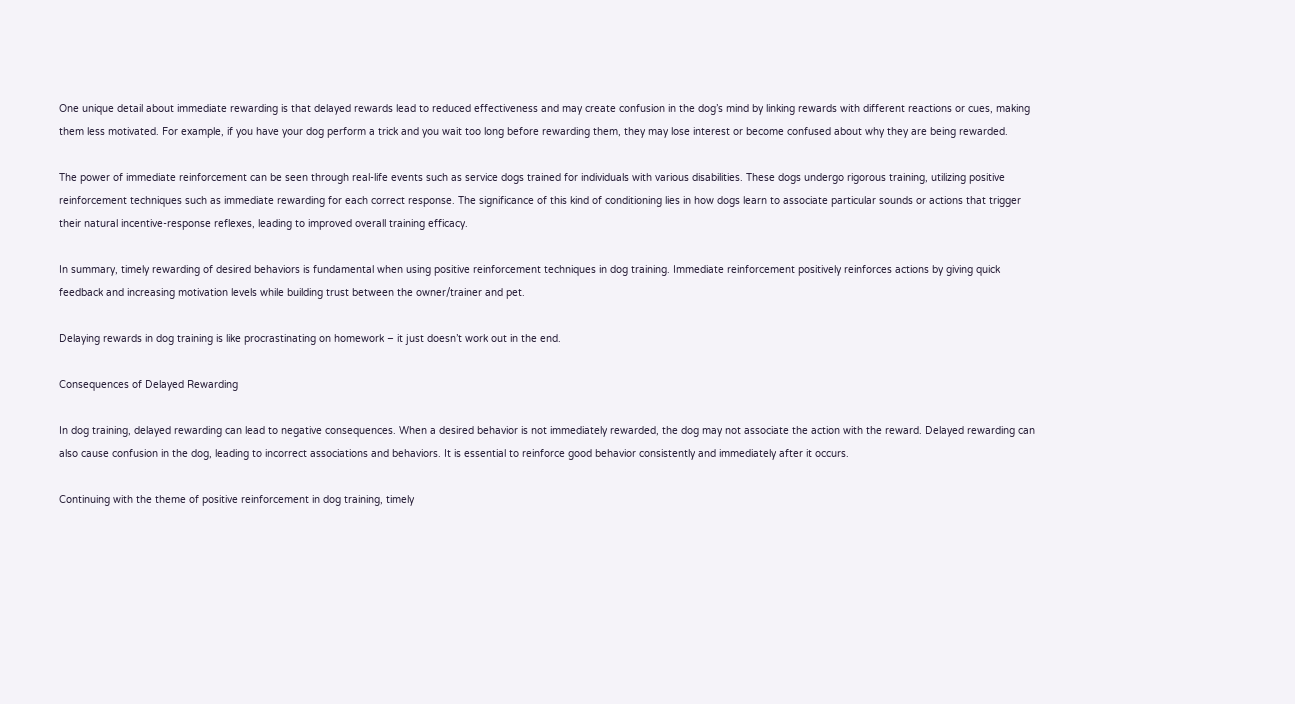One unique detail about immediate rewarding is that delayed rewards lead to reduced effectiveness and may create confusion in the dog’s mind by linking rewards with different reactions or cues, making them less motivated. For example, if you have your dog perform a trick and you wait too long before rewarding them, they may lose interest or become confused about why they are being rewarded.

The power of immediate reinforcement can be seen through real-life events such as service dogs trained for individuals with various disabilities. These dogs undergo rigorous training, utilizing positive reinforcement techniques such as immediate rewarding for each correct response. The significance of this kind of conditioning lies in how dogs learn to associate particular sounds or actions that trigger their natural incentive-response reflexes, leading to improved overall training efficacy.

In summary, timely rewarding of desired behaviors is fundamental when using positive reinforcement techniques in dog training. Immediate reinforcement positively reinforces actions by giving quick feedback and increasing motivation levels while building trust between the owner/trainer and pet.

Delaying rewards in dog training is like procrastinating on homework – it just doesn’t work out in the end.

Consequences of Delayed Rewarding

In dog training, delayed rewarding can lead to negative consequences. When a desired behavior is not immediately rewarded, the dog may not associate the action with the reward. Delayed rewarding can also cause confusion in the dog, leading to incorrect associations and behaviors. It is essential to reinforce good behavior consistently and immediately after it occurs.

Continuing with the theme of positive reinforcement in dog training, timely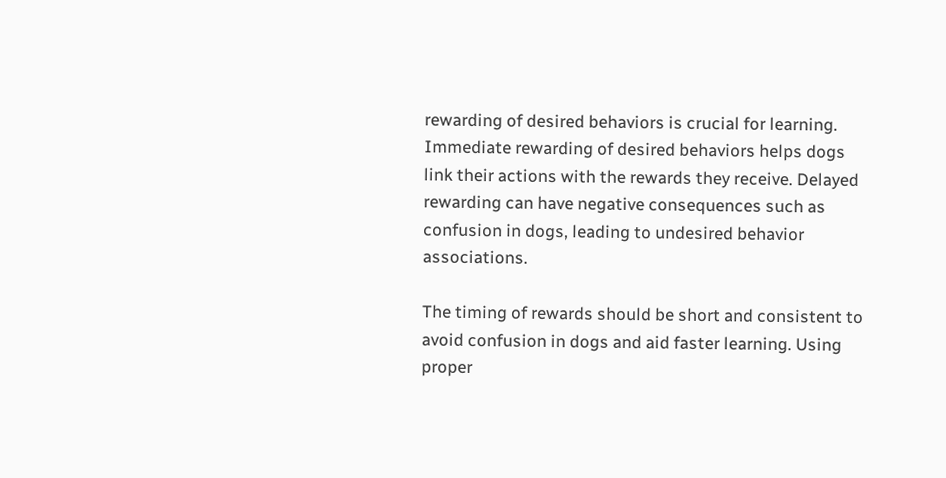rewarding of desired behaviors is crucial for learning. Immediate rewarding of desired behaviors helps dogs link their actions with the rewards they receive. Delayed rewarding can have negative consequences such as confusion in dogs, leading to undesired behavior associations.

The timing of rewards should be short and consistent to avoid confusion in dogs and aid faster learning. Using proper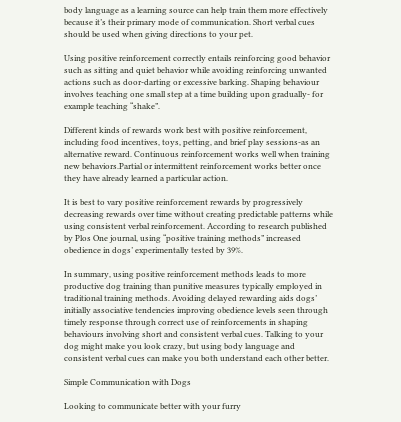body language as a learning source can help train them more effectively because it’s their primary mode of communication. Short verbal cues should be used when giving directions to your pet.

Using positive reinforcement correctly entails reinforcing good behavior such as sitting and quiet behavior while avoiding reinforcing unwanted actions such as door-darting or excessive barking. Shaping behaviour involves teaching one small step at a time building upon gradually- for example teaching “shake”.

Different kinds of rewards work best with positive reinforcement, including food incentives, toys, petting, and brief play sessions-as an alternative reward. Continuous reinforcement works well when training new behaviors.Partial or intermittent reinforcement works better once they have already learned a particular action.

It is best to vary positive reinforcement rewards by progressively decreasing rewards over time without creating predictable patterns while using consistent verbal reinforcement. According to research published by Plos One journal, using “positive training methods” increased obedience in dogs’ experimentally tested by 39%.

In summary, using positive reinforcement methods leads to more productive dog training than punitive measures typically employed in traditional training methods. Avoiding delayed rewarding aids dogs’ initially associative tendencies improving obedience levels seen through timely response through correct use of reinforcements in shaping behaviours involving short and consistent verbal cues. Talking to your dog might make you look crazy, but using body language and consistent verbal cues can make you both understand each other better.

Simple Communication with Dogs

Looking to communicate better with your furry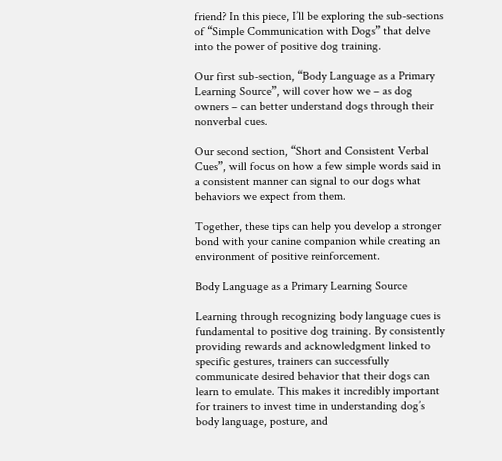friend? In this piece, I’ll be exploring the sub-sections of “Simple Communication with Dogs” that delve into the power of positive dog training.

Our first sub-section, “Body Language as a Primary Learning Source”, will cover how we – as dog owners – can better understand dogs through their nonverbal cues.

Our second section, “Short and Consistent Verbal Cues”, will focus on how a few simple words said in a consistent manner can signal to our dogs what behaviors we expect from them.

Together, these tips can help you develop a stronger bond with your canine companion while creating an environment of positive reinforcement.

Body Language as a Primary Learning Source

Learning through recognizing body language cues is fundamental to positive dog training. By consistently providing rewards and acknowledgment linked to specific gestures, trainers can successfully communicate desired behavior that their dogs can learn to emulate. This makes it incredibly important for trainers to invest time in understanding dog’s body language, posture, and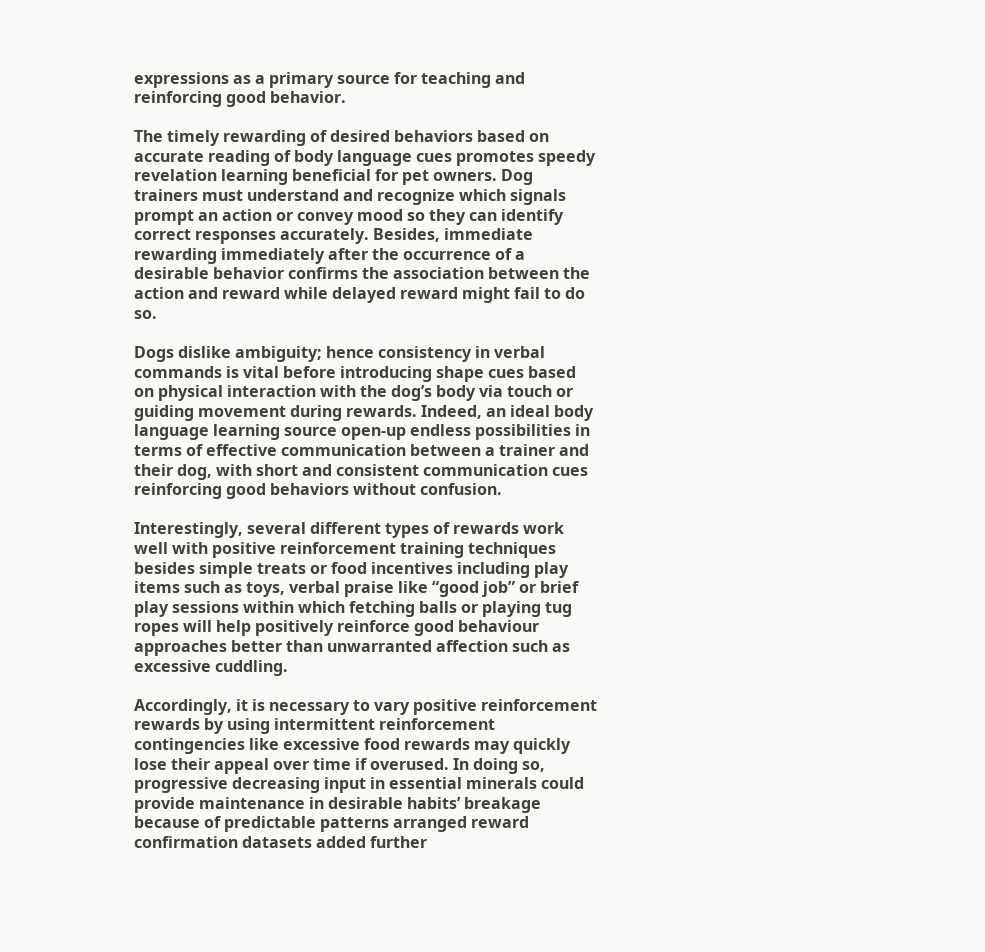expressions as a primary source for teaching and reinforcing good behavior.

The timely rewarding of desired behaviors based on accurate reading of body language cues promotes speedy revelation learning beneficial for pet owners. Dog trainers must understand and recognize which signals prompt an action or convey mood so they can identify correct responses accurately. Besides, immediate rewarding immediately after the occurrence of a desirable behavior confirms the association between the action and reward while delayed reward might fail to do so.

Dogs dislike ambiguity; hence consistency in verbal commands is vital before introducing shape cues based on physical interaction with the dog’s body via touch or guiding movement during rewards. Indeed, an ideal body language learning source open-up endless possibilities in terms of effective communication between a trainer and their dog, with short and consistent communication cues reinforcing good behaviors without confusion.

Interestingly, several different types of rewards work well with positive reinforcement training techniques besides simple treats or food incentives including play items such as toys, verbal praise like “good job” or brief play sessions within which fetching balls or playing tug ropes will help positively reinforce good behaviour approaches better than unwarranted affection such as excessive cuddling.

Accordingly, it is necessary to vary positive reinforcement rewards by using intermittent reinforcement contingencies like excessive food rewards may quickly lose their appeal over time if overused. In doing so, progressive decreasing input in essential minerals could provide maintenance in desirable habits’ breakage because of predictable patterns arranged reward confirmation datasets added further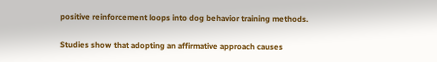positive reinforcement loops into dog behavior training methods.

Studies show that adopting an affirmative approach causes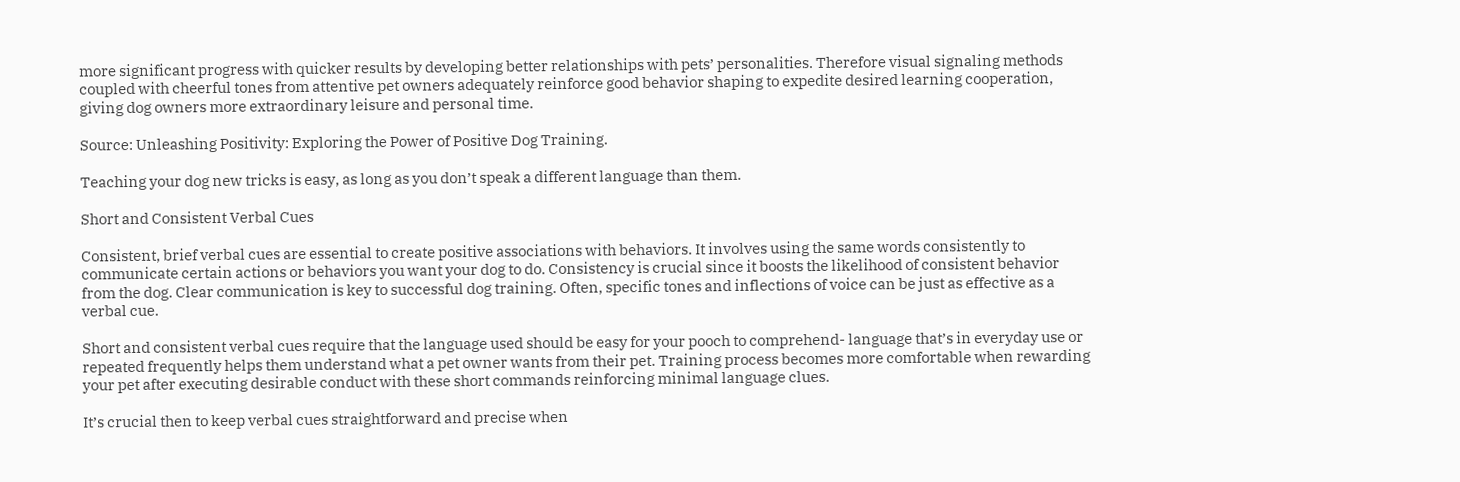more significant progress with quicker results by developing better relationships with pets’ personalities. Therefore visual signaling methods coupled with cheerful tones from attentive pet owners adequately reinforce good behavior shaping to expedite desired learning cooperation, giving dog owners more extraordinary leisure and personal time.

Source: Unleashing Positivity: Exploring the Power of Positive Dog Training.

Teaching your dog new tricks is easy, as long as you don’t speak a different language than them.

Short and Consistent Verbal Cues

Consistent, brief verbal cues are essential to create positive associations with behaviors. It involves using the same words consistently to communicate certain actions or behaviors you want your dog to do. Consistency is crucial since it boosts the likelihood of consistent behavior from the dog. Clear communication is key to successful dog training. Often, specific tones and inflections of voice can be just as effective as a verbal cue.

Short and consistent verbal cues require that the language used should be easy for your pooch to comprehend- language that’s in everyday use or repeated frequently helps them understand what a pet owner wants from their pet. Training process becomes more comfortable when rewarding your pet after executing desirable conduct with these short commands reinforcing minimal language clues.

It’s crucial then to keep verbal cues straightforward and precise when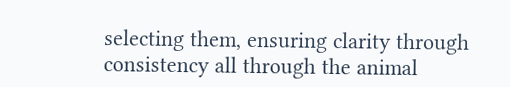selecting them, ensuring clarity through consistency all through the animal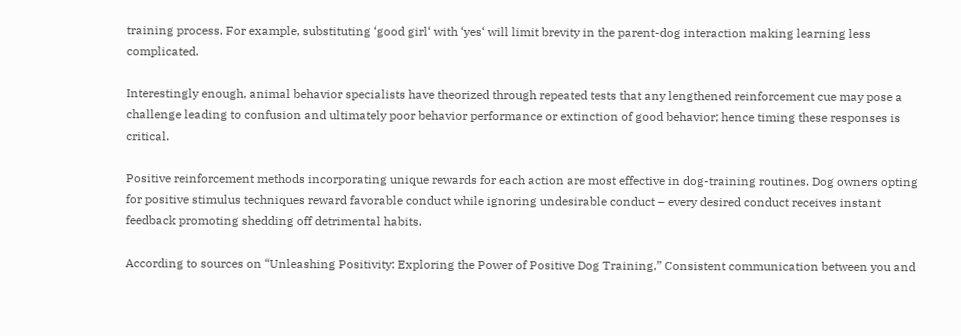training process. For example, substituting ‘good girl‘ with ‘yes‘ will limit brevity in the parent-dog interaction making learning less complicated.

Interestingly enough, animal behavior specialists have theorized through repeated tests that any lengthened reinforcement cue may pose a challenge leading to confusion and ultimately poor behavior performance or extinction of good behavior; hence timing these responses is critical.

Positive reinforcement methods incorporating unique rewards for each action are most effective in dog-training routines. Dog owners opting for positive stimulus techniques reward favorable conduct while ignoring undesirable conduct – every desired conduct receives instant feedback promoting shedding off detrimental habits.

According to sources on “Unleashing Positivity: Exploring the Power of Positive Dog Training,” Consistent communication between you and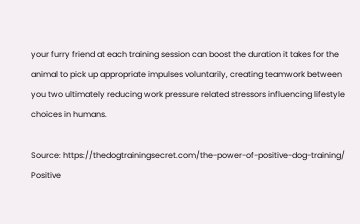your furry friend at each training session can boost the duration it takes for the animal to pick up appropriate impulses voluntarily, creating teamwork between you two ultimately reducing work pressure related stressors influencing lifestyle choices in humans.

Source: https://thedogtrainingsecret.com/the-power-of-positive-dog-training/
Positive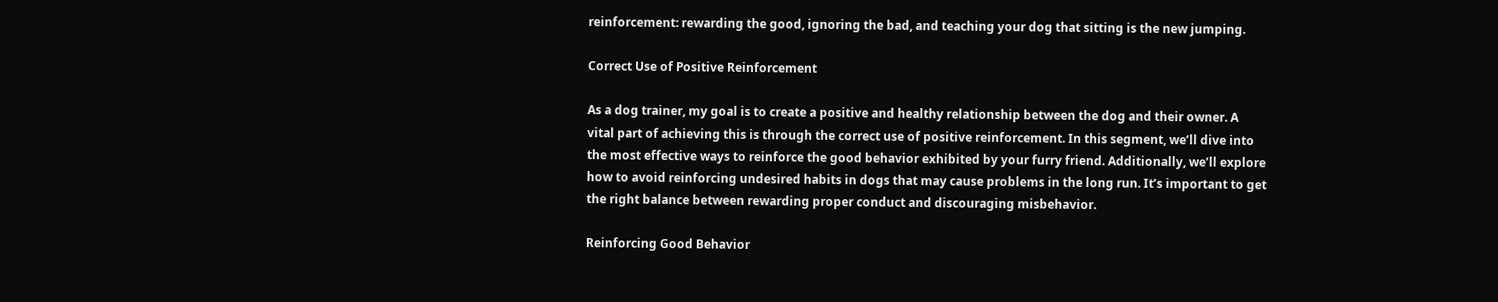reinforcement: rewarding the good, ignoring the bad, and teaching your dog that sitting is the new jumping.

Correct Use of Positive Reinforcement

As a dog trainer, my goal is to create a positive and healthy relationship between the dog and their owner. A vital part of achieving this is through the correct use of positive reinforcement. In this segment, we’ll dive into the most effective ways to reinforce the good behavior exhibited by your furry friend. Additionally, we’ll explore how to avoid reinforcing undesired habits in dogs that may cause problems in the long run. It’s important to get the right balance between rewarding proper conduct and discouraging misbehavior.

Reinforcing Good Behavior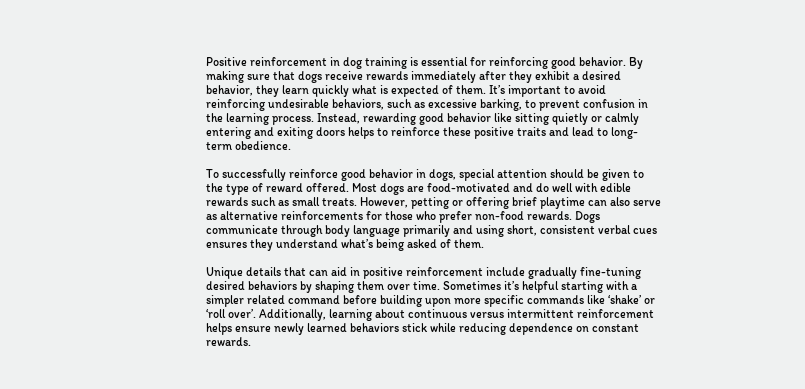Positive reinforcement in dog training is essential for reinforcing good behavior. By making sure that dogs receive rewards immediately after they exhibit a desired behavior, they learn quickly what is expected of them. It’s important to avoid reinforcing undesirable behaviors, such as excessive barking, to prevent confusion in the learning process. Instead, rewarding good behavior like sitting quietly or calmly entering and exiting doors helps to reinforce these positive traits and lead to long-term obedience.

To successfully reinforce good behavior in dogs, special attention should be given to the type of reward offered. Most dogs are food-motivated and do well with edible rewards such as small treats. However, petting or offering brief playtime can also serve as alternative reinforcements for those who prefer non-food rewards. Dogs communicate through body language primarily and using short, consistent verbal cues ensures they understand what’s being asked of them.

Unique details that can aid in positive reinforcement include gradually fine-tuning desired behaviors by shaping them over time. Sometimes it’s helpful starting with a simpler related command before building upon more specific commands like ‘shake’ or ‘roll over’. Additionally, learning about continuous versus intermittent reinforcement helps ensure newly learned behaviors stick while reducing dependence on constant rewards.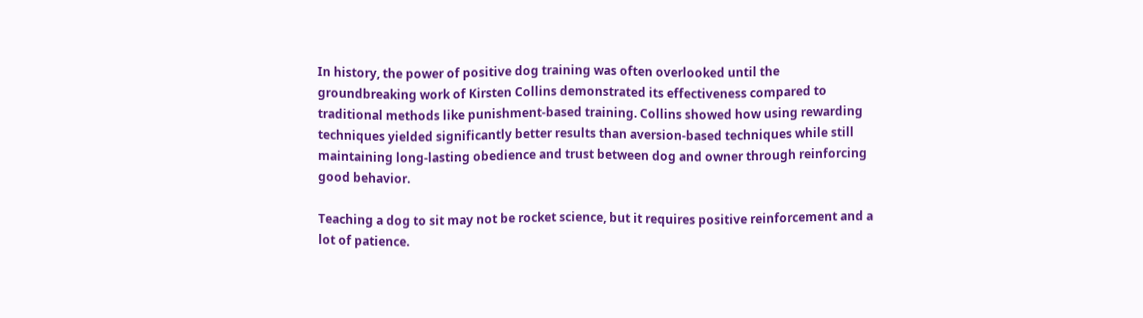In history, the power of positive dog training was often overlooked until the groundbreaking work of Kirsten Collins demonstrated its effectiveness compared to traditional methods like punishment-based training. Collins showed how using rewarding techniques yielded significantly better results than aversion-based techniques while still maintaining long-lasting obedience and trust between dog and owner through reinforcing good behavior.

Teaching a dog to sit may not be rocket science, but it requires positive reinforcement and a lot of patience.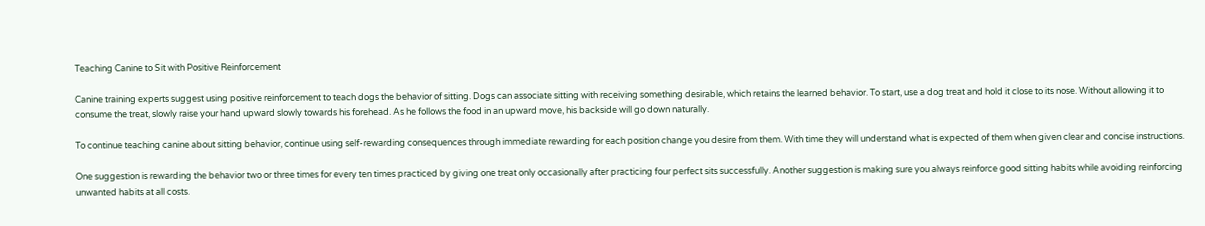Teaching Canine to Sit with Positive Reinforcement

Canine training experts suggest using positive reinforcement to teach dogs the behavior of sitting. Dogs can associate sitting with receiving something desirable, which retains the learned behavior. To start, use a dog treat and hold it close to its nose. Without allowing it to consume the treat, slowly raise your hand upward slowly towards his forehead. As he follows the food in an upward move, his backside will go down naturally.

To continue teaching canine about sitting behavior, continue using self-rewarding consequences through immediate rewarding for each position change you desire from them. With time they will understand what is expected of them when given clear and concise instructions.

One suggestion is rewarding the behavior two or three times for every ten times practiced by giving one treat only occasionally after practicing four perfect sits successfully. Another suggestion is making sure you always reinforce good sitting habits while avoiding reinforcing unwanted habits at all costs.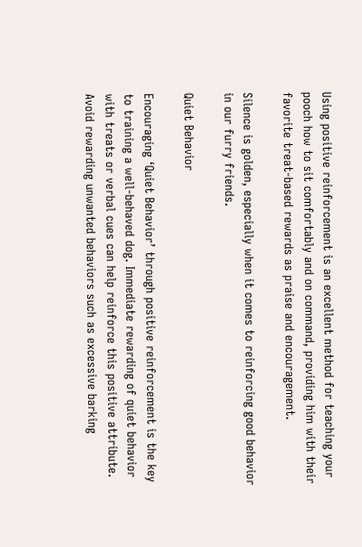Using positive reinforcement is an excellent method for teaching your pooch how to sit comfortably and on command, providing him with their favorite treat-based rewards as praise and encouragement.

Silence is golden, especially when it comes to reinforcing good behavior in our furry friends.

Quiet Behavior

Encouraging ‘Quiet Behavior’ through positive reinforcement is the key to training a well-behaved dog. Immediate rewarding of quiet behavior with treats or verbal cues can help reinforce this positive attribute. Avoid rewarding unwanted behaviors such as excessive barking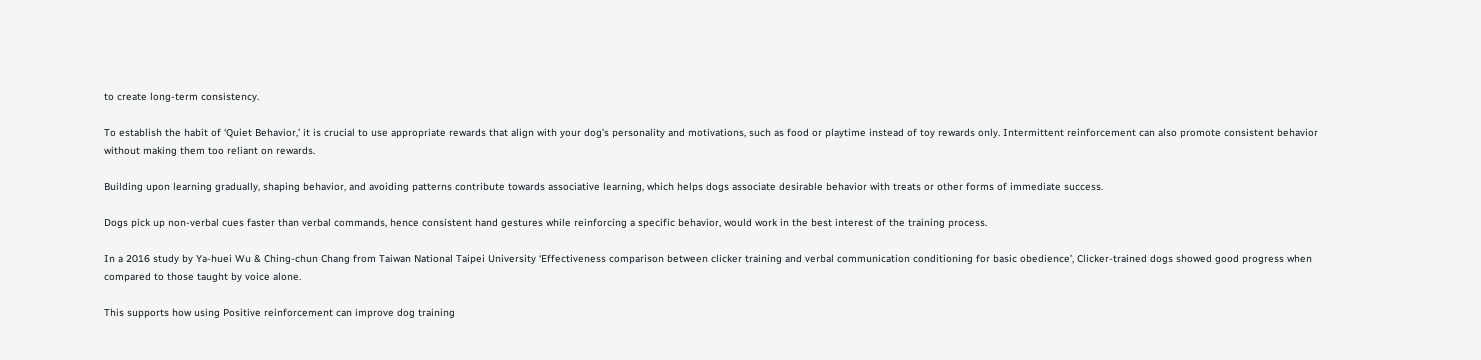to create long-term consistency.

To establish the habit of ‘Quiet Behavior,’ it is crucial to use appropriate rewards that align with your dog’s personality and motivations, such as food or playtime instead of toy rewards only. Intermittent reinforcement can also promote consistent behavior without making them too reliant on rewards.

Building upon learning gradually, shaping behavior, and avoiding patterns contribute towards associative learning, which helps dogs associate desirable behavior with treats or other forms of immediate success.

Dogs pick up non-verbal cues faster than verbal commands, hence consistent hand gestures while reinforcing a specific behavior, would work in the best interest of the training process.

In a 2016 study by Ya-huei Wu & Ching-chun Chang from Taiwan National Taipei University ‘Effectiveness comparison between clicker training and verbal communication conditioning for basic obedience’, Clicker-trained dogs showed good progress when compared to those taught by voice alone.

This supports how using Positive reinforcement can improve dog training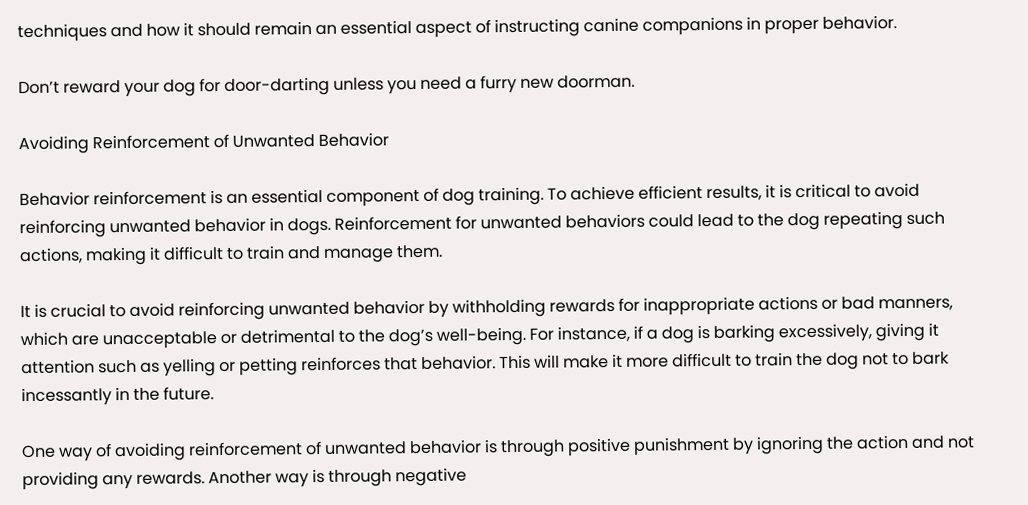techniques and how it should remain an essential aspect of instructing canine companions in proper behavior.

Don’t reward your dog for door-darting unless you need a furry new doorman.

Avoiding Reinforcement of Unwanted Behavior

Behavior reinforcement is an essential component of dog training. To achieve efficient results, it is critical to avoid reinforcing unwanted behavior in dogs. Reinforcement for unwanted behaviors could lead to the dog repeating such actions, making it difficult to train and manage them.

It is crucial to avoid reinforcing unwanted behavior by withholding rewards for inappropriate actions or bad manners, which are unacceptable or detrimental to the dog’s well-being. For instance, if a dog is barking excessively, giving it attention such as yelling or petting reinforces that behavior. This will make it more difficult to train the dog not to bark incessantly in the future.

One way of avoiding reinforcement of unwanted behavior is through positive punishment by ignoring the action and not providing any rewards. Another way is through negative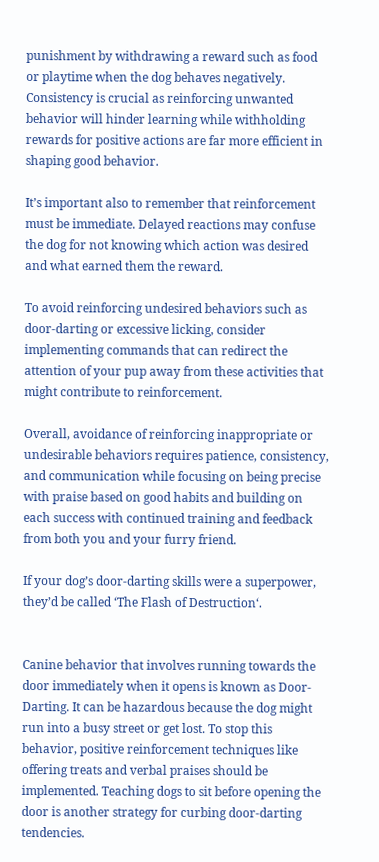punishment by withdrawing a reward such as food or playtime when the dog behaves negatively. Consistency is crucial as reinforcing unwanted behavior will hinder learning while withholding rewards for positive actions are far more efficient in shaping good behavior.

It’s important also to remember that reinforcement must be immediate. Delayed reactions may confuse the dog for not knowing which action was desired and what earned them the reward.

To avoid reinforcing undesired behaviors such as door-darting or excessive licking, consider implementing commands that can redirect the attention of your pup away from these activities that might contribute to reinforcement.

Overall, avoidance of reinforcing inappropriate or undesirable behaviors requires patience, consistency, and communication while focusing on being precise with praise based on good habits and building on each success with continued training and feedback from both you and your furry friend.

If your dog’s door-darting skills were a superpower, they’d be called ‘The Flash of Destruction‘.


Canine behavior that involves running towards the door immediately when it opens is known as Door-Darting. It can be hazardous because the dog might run into a busy street or get lost. To stop this behavior, positive reinforcement techniques like offering treats and verbal praises should be implemented. Teaching dogs to sit before opening the door is another strategy for curbing door-darting tendencies.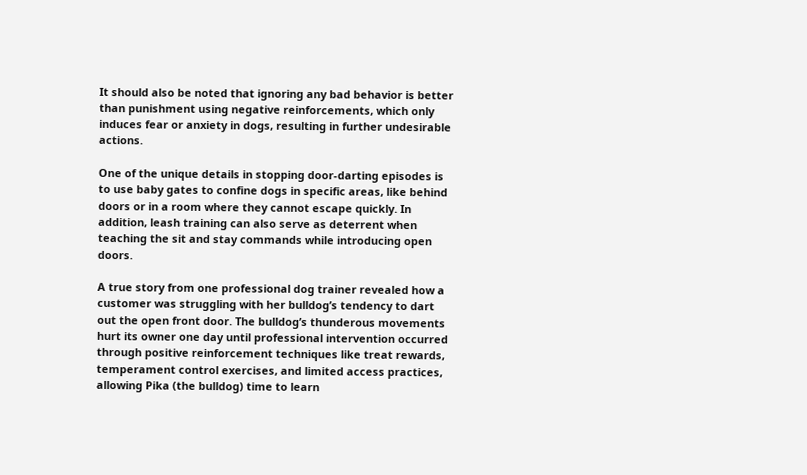It should also be noted that ignoring any bad behavior is better than punishment using negative reinforcements, which only induces fear or anxiety in dogs, resulting in further undesirable actions.

One of the unique details in stopping door-darting episodes is to use baby gates to confine dogs in specific areas, like behind doors or in a room where they cannot escape quickly. In addition, leash training can also serve as deterrent when teaching the sit and stay commands while introducing open doors.

A true story from one professional dog trainer revealed how a customer was struggling with her bulldog’s tendency to dart out the open front door. The bulldog’s thunderous movements hurt its owner one day until professional intervention occurred through positive reinforcement techniques like treat rewards, temperament control exercises, and limited access practices, allowing Pika (the bulldog) time to learn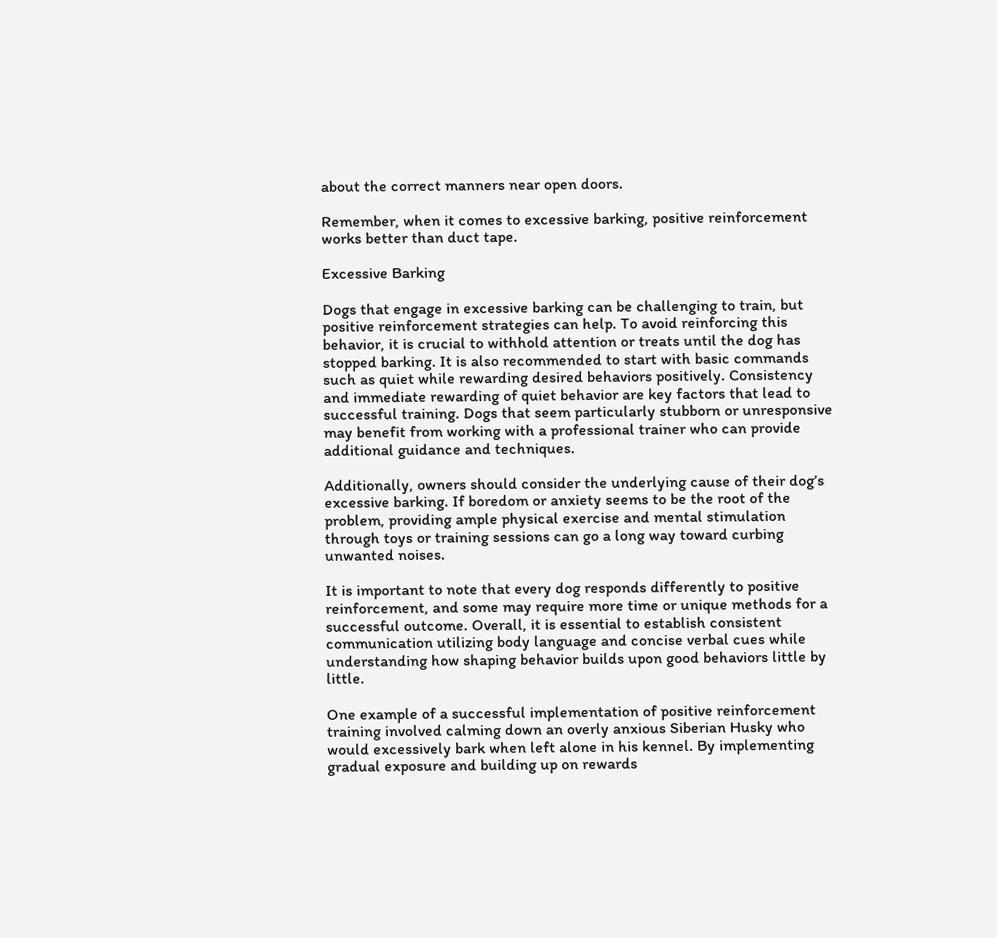about the correct manners near open doors.

Remember, when it comes to excessive barking, positive reinforcement works better than duct tape.

Excessive Barking

Dogs that engage in excessive barking can be challenging to train, but positive reinforcement strategies can help. To avoid reinforcing this behavior, it is crucial to withhold attention or treats until the dog has stopped barking. It is also recommended to start with basic commands such as quiet while rewarding desired behaviors positively. Consistency and immediate rewarding of quiet behavior are key factors that lead to successful training. Dogs that seem particularly stubborn or unresponsive may benefit from working with a professional trainer who can provide additional guidance and techniques.

Additionally, owners should consider the underlying cause of their dog’s excessive barking. If boredom or anxiety seems to be the root of the problem, providing ample physical exercise and mental stimulation through toys or training sessions can go a long way toward curbing unwanted noises.

It is important to note that every dog responds differently to positive reinforcement, and some may require more time or unique methods for a successful outcome. Overall, it is essential to establish consistent communication utilizing body language and concise verbal cues while understanding how shaping behavior builds upon good behaviors little by little.

One example of a successful implementation of positive reinforcement training involved calming down an overly anxious Siberian Husky who would excessively bark when left alone in his kennel. By implementing gradual exposure and building up on rewards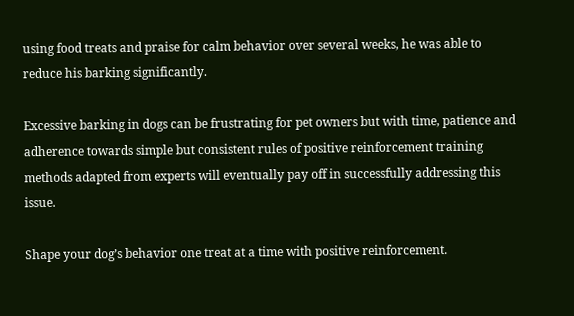using food treats and praise for calm behavior over several weeks, he was able to reduce his barking significantly.

Excessive barking in dogs can be frustrating for pet owners but with time, patience and adherence towards simple but consistent rules of positive reinforcement training methods adapted from experts will eventually pay off in successfully addressing this issue.

Shape your dog’s behavior one treat at a time with positive reinforcement.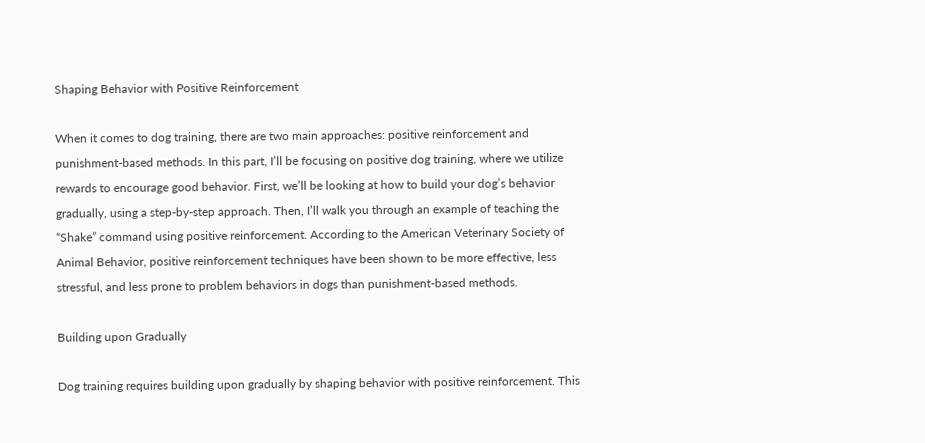Shaping Behavior with Positive Reinforcement

When it comes to dog training, there are two main approaches: positive reinforcement and punishment-based methods. In this part, I’ll be focusing on positive dog training, where we utilize rewards to encourage good behavior. First, we’ll be looking at how to build your dog’s behavior gradually, using a step-by-step approach. Then, I’ll walk you through an example of teaching the “Shake” command using positive reinforcement. According to the American Veterinary Society of Animal Behavior, positive reinforcement techniques have been shown to be more effective, less stressful, and less prone to problem behaviors in dogs than punishment-based methods.

Building upon Gradually

Dog training requires building upon gradually by shaping behavior with positive reinforcement. This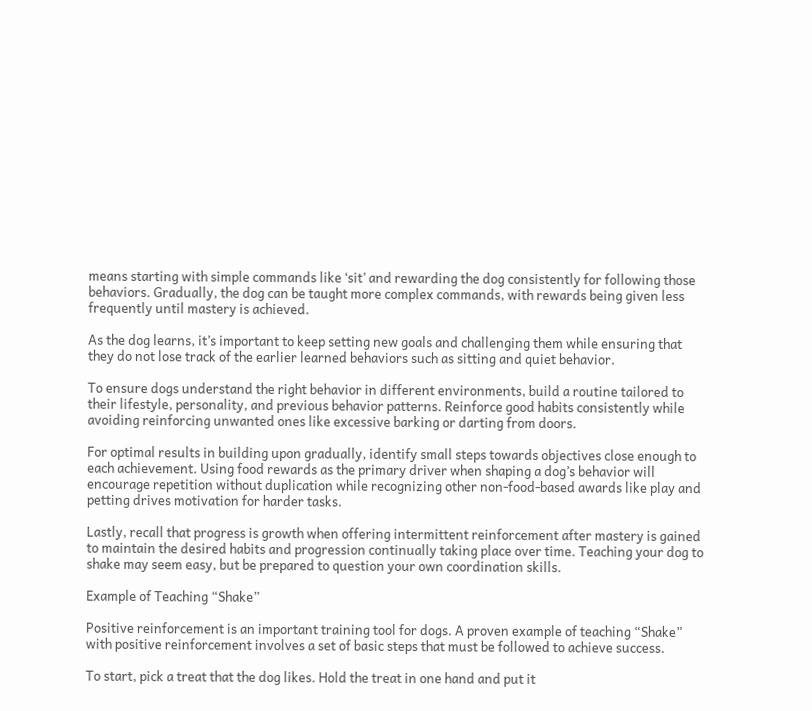means starting with simple commands like ‘sit’ and rewarding the dog consistently for following those behaviors. Gradually, the dog can be taught more complex commands, with rewards being given less frequently until mastery is achieved.

As the dog learns, it’s important to keep setting new goals and challenging them while ensuring that they do not lose track of the earlier learned behaviors such as sitting and quiet behavior.

To ensure dogs understand the right behavior in different environments, build a routine tailored to their lifestyle, personality, and previous behavior patterns. Reinforce good habits consistently while avoiding reinforcing unwanted ones like excessive barking or darting from doors.

For optimal results in building upon gradually, identify small steps towards objectives close enough to each achievement. Using food rewards as the primary driver when shaping a dog’s behavior will encourage repetition without duplication while recognizing other non-food-based awards like play and petting drives motivation for harder tasks.

Lastly, recall that progress is growth when offering intermittent reinforcement after mastery is gained to maintain the desired habits and progression continually taking place over time. Teaching your dog to shake may seem easy, but be prepared to question your own coordination skills.

Example of Teaching “Shake”

Positive reinforcement is an important training tool for dogs. A proven example of teaching “Shake” with positive reinforcement involves a set of basic steps that must be followed to achieve success.

To start, pick a treat that the dog likes. Hold the treat in one hand and put it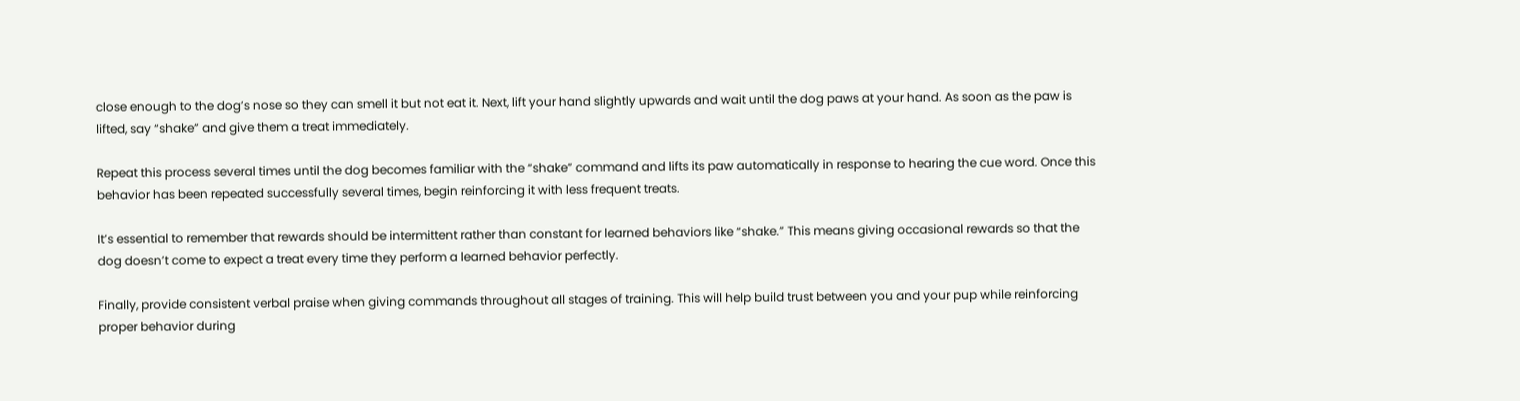close enough to the dog’s nose so they can smell it but not eat it. Next, lift your hand slightly upwards and wait until the dog paws at your hand. As soon as the paw is lifted, say “shake” and give them a treat immediately.

Repeat this process several times until the dog becomes familiar with the “shake” command and lifts its paw automatically in response to hearing the cue word. Once this behavior has been repeated successfully several times, begin reinforcing it with less frequent treats.

It’s essential to remember that rewards should be intermittent rather than constant for learned behaviors like “shake.” This means giving occasional rewards so that the dog doesn’t come to expect a treat every time they perform a learned behavior perfectly.

Finally, provide consistent verbal praise when giving commands throughout all stages of training. This will help build trust between you and your pup while reinforcing proper behavior during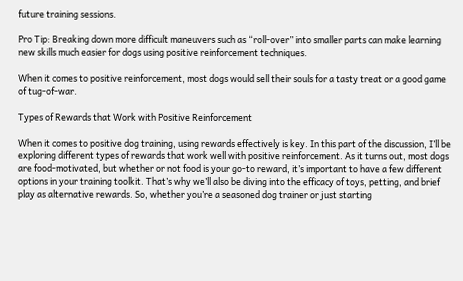future training sessions.

Pro Tip: Breaking down more difficult maneuvers such as “roll-over” into smaller parts can make learning new skills much easier for dogs using positive reinforcement techniques.

When it comes to positive reinforcement, most dogs would sell their souls for a tasty treat or a good game of tug-of-war.

Types of Rewards that Work with Positive Reinforcement

When it comes to positive dog training, using rewards effectively is key. In this part of the discussion, I’ll be exploring different types of rewards that work well with positive reinforcement. As it turns out, most dogs are food-motivated, but whether or not food is your go-to reward, it’s important to have a few different options in your training toolkit. That’s why we’ll also be diving into the efficacy of toys, petting, and brief play as alternative rewards. So, whether you’re a seasoned dog trainer or just starting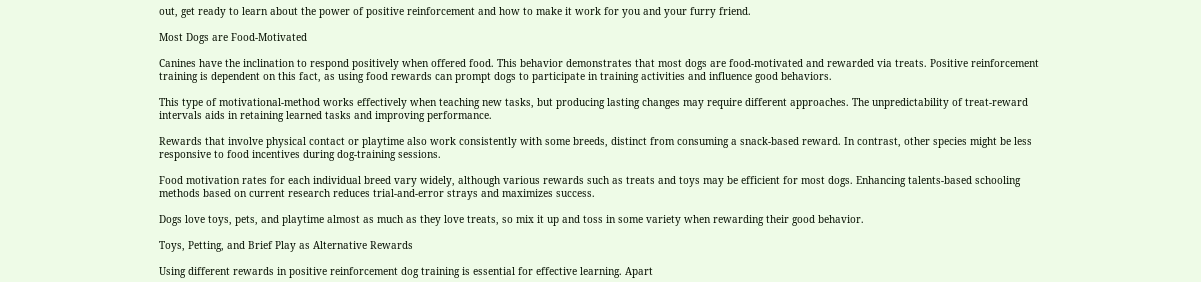out, get ready to learn about the power of positive reinforcement and how to make it work for you and your furry friend.

Most Dogs are Food-Motivated

Canines have the inclination to respond positively when offered food. This behavior demonstrates that most dogs are food-motivated and rewarded via treats. Positive reinforcement training is dependent on this fact, as using food rewards can prompt dogs to participate in training activities and influence good behaviors.

This type of motivational-method works effectively when teaching new tasks, but producing lasting changes may require different approaches. The unpredictability of treat-reward intervals aids in retaining learned tasks and improving performance.

Rewards that involve physical contact or playtime also work consistently with some breeds, distinct from consuming a snack-based reward. In contrast, other species might be less responsive to food incentives during dog-training sessions.

Food motivation rates for each individual breed vary widely, although various rewards such as treats and toys may be efficient for most dogs. Enhancing talents-based schooling methods based on current research reduces trial-and-error strays and maximizes success.

Dogs love toys, pets, and playtime almost as much as they love treats, so mix it up and toss in some variety when rewarding their good behavior.

Toys, Petting, and Brief Play as Alternative Rewards

Using different rewards in positive reinforcement dog training is essential for effective learning. Apart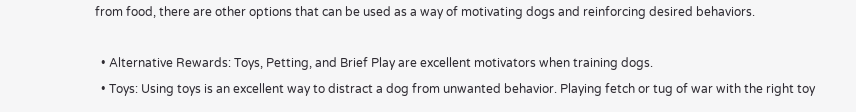from food, there are other options that can be used as a way of motivating dogs and reinforcing desired behaviors.

  • Alternative Rewards: Toys, Petting, and Brief Play are excellent motivators when training dogs.
  • Toys: Using toys is an excellent way to distract a dog from unwanted behavior. Playing fetch or tug of war with the right toy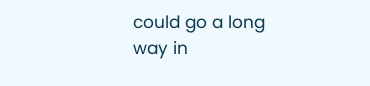could go a long way in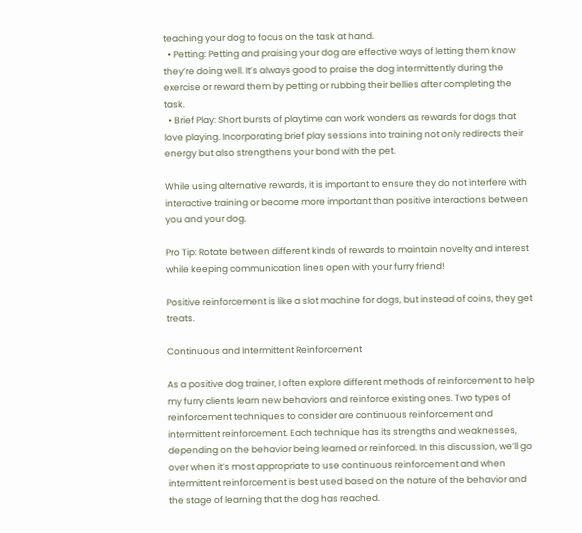teaching your dog to focus on the task at hand.
  • Petting: Petting and praising your dog are effective ways of letting them know they’re doing well. It’s always good to praise the dog intermittently during the exercise or reward them by petting or rubbing their bellies after completing the task.
  • Brief Play: Short bursts of playtime can work wonders as rewards for dogs that love playing. Incorporating brief play sessions into training not only redirects their energy but also strengthens your bond with the pet.

While using alternative rewards, it is important to ensure they do not interfere with interactive training or become more important than positive interactions between you and your dog.

Pro Tip: Rotate between different kinds of rewards to maintain novelty and interest while keeping communication lines open with your furry friend!

Positive reinforcement is like a slot machine for dogs, but instead of coins, they get treats.

Continuous and Intermittent Reinforcement

As a positive dog trainer, I often explore different methods of reinforcement to help my furry clients learn new behaviors and reinforce existing ones. Two types of reinforcement techniques to consider are continuous reinforcement and intermittent reinforcement. Each technique has its strengths and weaknesses, depending on the behavior being learned or reinforced. In this discussion, we’ll go over when it’s most appropriate to use continuous reinforcement and when intermittent reinforcement is best used based on the nature of the behavior and the stage of learning that the dog has reached.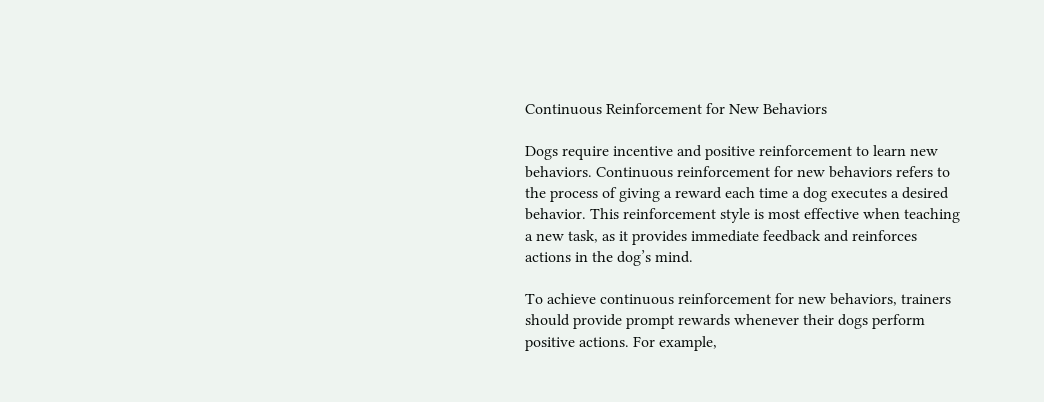Continuous Reinforcement for New Behaviors

Dogs require incentive and positive reinforcement to learn new behaviors. Continuous reinforcement for new behaviors refers to the process of giving a reward each time a dog executes a desired behavior. This reinforcement style is most effective when teaching a new task, as it provides immediate feedback and reinforces actions in the dog’s mind.

To achieve continuous reinforcement for new behaviors, trainers should provide prompt rewards whenever their dogs perform positive actions. For example,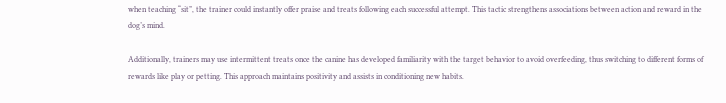when teaching “sit”, the trainer could instantly offer praise and treats following each successful attempt. This tactic strengthens associations between action and reward in the dog’s mind.

Additionally, trainers may use intermittent treats once the canine has developed familiarity with the target behavior to avoid overfeeding, thus switching to different forms of rewards like play or petting. This approach maintains positivity and assists in conditioning new habits.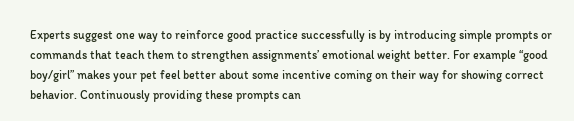Experts suggest one way to reinforce good practice successfully is by introducing simple prompts or commands that teach them to strengthen assignments’ emotional weight better. For example “good boy/girl” makes your pet feel better about some incentive coming on their way for showing correct behavior. Continuously providing these prompts can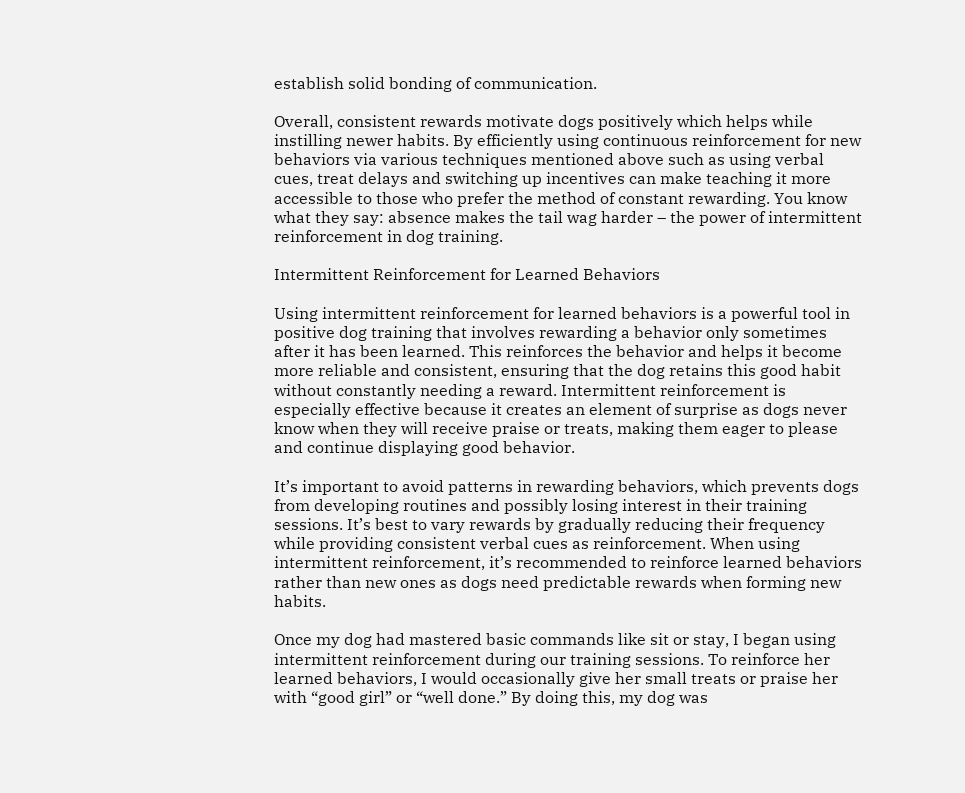establish solid bonding of communication.

Overall, consistent rewards motivate dogs positively which helps while instilling newer habits. By efficiently using continuous reinforcement for new behaviors via various techniques mentioned above such as using verbal cues, treat delays and switching up incentives can make teaching it more accessible to those who prefer the method of constant rewarding. You know what they say: absence makes the tail wag harder – the power of intermittent reinforcement in dog training.

Intermittent Reinforcement for Learned Behaviors

Using intermittent reinforcement for learned behaviors is a powerful tool in positive dog training that involves rewarding a behavior only sometimes after it has been learned. This reinforces the behavior and helps it become more reliable and consistent, ensuring that the dog retains this good habit without constantly needing a reward. Intermittent reinforcement is especially effective because it creates an element of surprise as dogs never know when they will receive praise or treats, making them eager to please and continue displaying good behavior.

It’s important to avoid patterns in rewarding behaviors, which prevents dogs from developing routines and possibly losing interest in their training sessions. It’s best to vary rewards by gradually reducing their frequency while providing consistent verbal cues as reinforcement. When using intermittent reinforcement, it’s recommended to reinforce learned behaviors rather than new ones as dogs need predictable rewards when forming new habits.

Once my dog had mastered basic commands like sit or stay, I began using intermittent reinforcement during our training sessions. To reinforce her learned behaviors, I would occasionally give her small treats or praise her with “good girl” or “well done.” By doing this, my dog was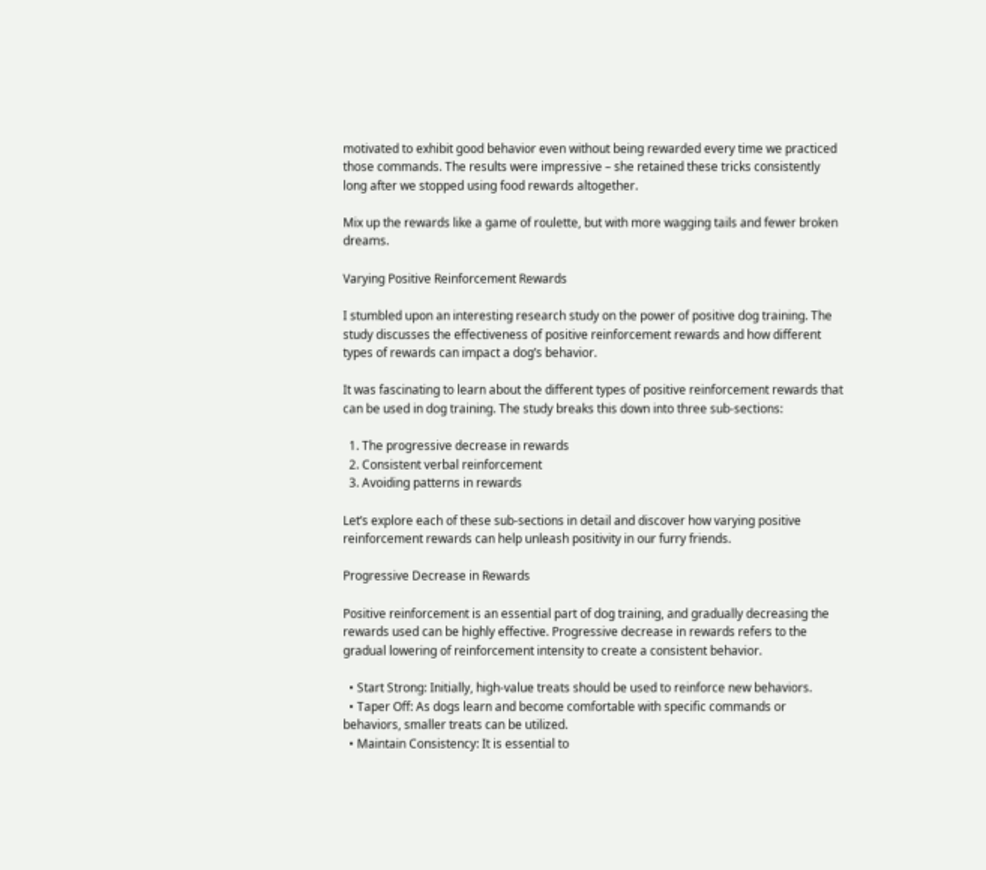motivated to exhibit good behavior even without being rewarded every time we practiced those commands. The results were impressive – she retained these tricks consistently long after we stopped using food rewards altogether.

Mix up the rewards like a game of roulette, but with more wagging tails and fewer broken dreams.

Varying Positive Reinforcement Rewards

I stumbled upon an interesting research study on the power of positive dog training. The study discusses the effectiveness of positive reinforcement rewards and how different types of rewards can impact a dog’s behavior.

It was fascinating to learn about the different types of positive reinforcement rewards that can be used in dog training. The study breaks this down into three sub-sections:

  1. The progressive decrease in rewards
  2. Consistent verbal reinforcement
  3. Avoiding patterns in rewards

Let’s explore each of these sub-sections in detail and discover how varying positive reinforcement rewards can help unleash positivity in our furry friends.

Progressive Decrease in Rewards

Positive reinforcement is an essential part of dog training, and gradually decreasing the rewards used can be highly effective. Progressive decrease in rewards refers to the gradual lowering of reinforcement intensity to create a consistent behavior.

  • Start Strong: Initially, high-value treats should be used to reinforce new behaviors.
  • Taper Off: As dogs learn and become comfortable with specific commands or behaviors, smaller treats can be utilized.
  • Maintain Consistency: It is essential to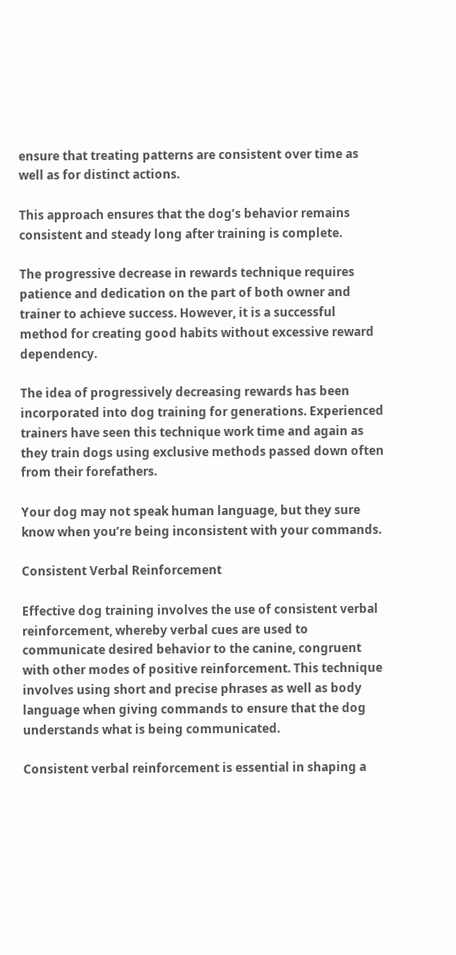ensure that treating patterns are consistent over time as well as for distinct actions.

This approach ensures that the dog’s behavior remains consistent and steady long after training is complete.

The progressive decrease in rewards technique requires patience and dedication on the part of both owner and trainer to achieve success. However, it is a successful method for creating good habits without excessive reward dependency.

The idea of progressively decreasing rewards has been incorporated into dog training for generations. Experienced trainers have seen this technique work time and again as they train dogs using exclusive methods passed down often from their forefathers.

Your dog may not speak human language, but they sure know when you’re being inconsistent with your commands.

Consistent Verbal Reinforcement

Effective dog training involves the use of consistent verbal reinforcement, whereby verbal cues are used to communicate desired behavior to the canine, congruent with other modes of positive reinforcement. This technique involves using short and precise phrases as well as body language when giving commands to ensure that the dog understands what is being communicated.

Consistent verbal reinforcement is essential in shaping a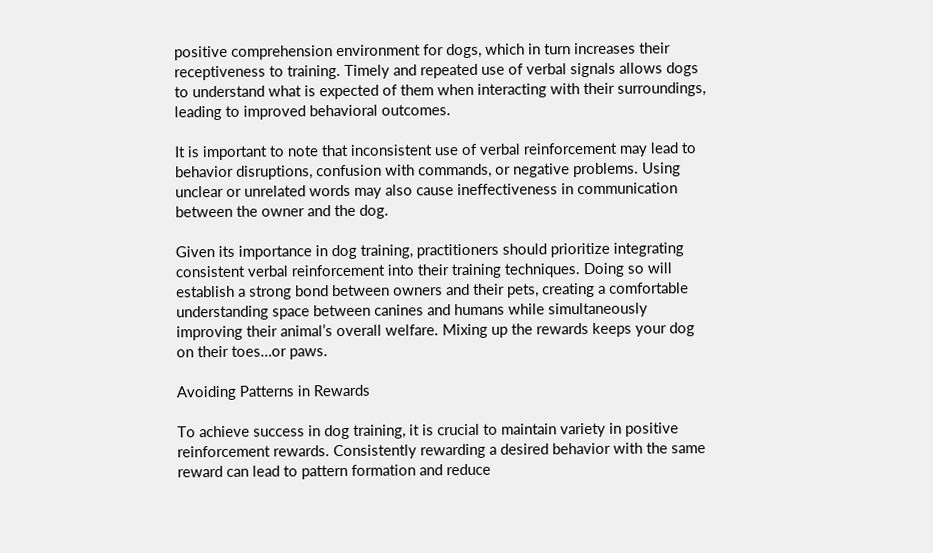positive comprehension environment for dogs, which in turn increases their receptiveness to training. Timely and repeated use of verbal signals allows dogs to understand what is expected of them when interacting with their surroundings, leading to improved behavioral outcomes.

It is important to note that inconsistent use of verbal reinforcement may lead to behavior disruptions, confusion with commands, or negative problems. Using unclear or unrelated words may also cause ineffectiveness in communication between the owner and the dog.

Given its importance in dog training, practitioners should prioritize integrating consistent verbal reinforcement into their training techniques. Doing so will establish a strong bond between owners and their pets, creating a comfortable understanding space between canines and humans while simultaneously improving their animal’s overall welfare. Mixing up the rewards keeps your dog on their toes…or paws.

Avoiding Patterns in Rewards

To achieve success in dog training, it is crucial to maintain variety in positive reinforcement rewards. Consistently rewarding a desired behavior with the same reward can lead to pattern formation and reduce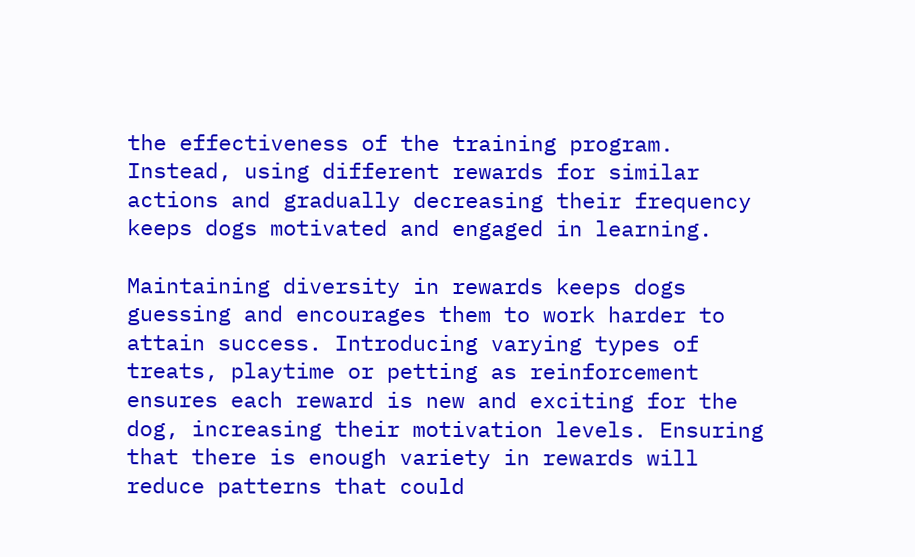the effectiveness of the training program. Instead, using different rewards for similar actions and gradually decreasing their frequency keeps dogs motivated and engaged in learning.

Maintaining diversity in rewards keeps dogs guessing and encourages them to work harder to attain success. Introducing varying types of treats, playtime or petting as reinforcement ensures each reward is new and exciting for the dog, increasing their motivation levels. Ensuring that there is enough variety in rewards will reduce patterns that could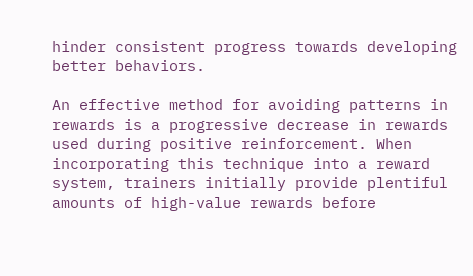hinder consistent progress towards developing better behaviors.

An effective method for avoiding patterns in rewards is a progressive decrease in rewards used during positive reinforcement. When incorporating this technique into a reward system, trainers initially provide plentiful amounts of high-value rewards before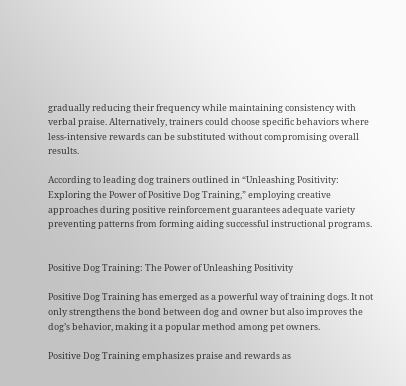gradually reducing their frequency while maintaining consistency with verbal praise. Alternatively, trainers could choose specific behaviors where less-intensive rewards can be substituted without compromising overall results.

According to leading dog trainers outlined in “Unleashing Positivity: Exploring the Power of Positive Dog Training,” employing creative approaches during positive reinforcement guarantees adequate variety preventing patterns from forming aiding successful instructional programs.


Positive Dog Training: The Power of Unleashing Positivity

Positive Dog Training has emerged as a powerful way of training dogs. It not only strengthens the bond between dog and owner but also improves the dog’s behavior, making it a popular method among pet owners.

Positive Dog Training emphasizes praise and rewards as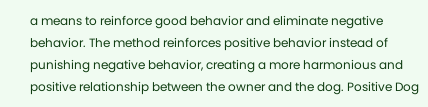a means to reinforce good behavior and eliminate negative behavior. The method reinforces positive behavior instead of punishing negative behavior, creating a more harmonious and positive relationship between the owner and the dog. Positive Dog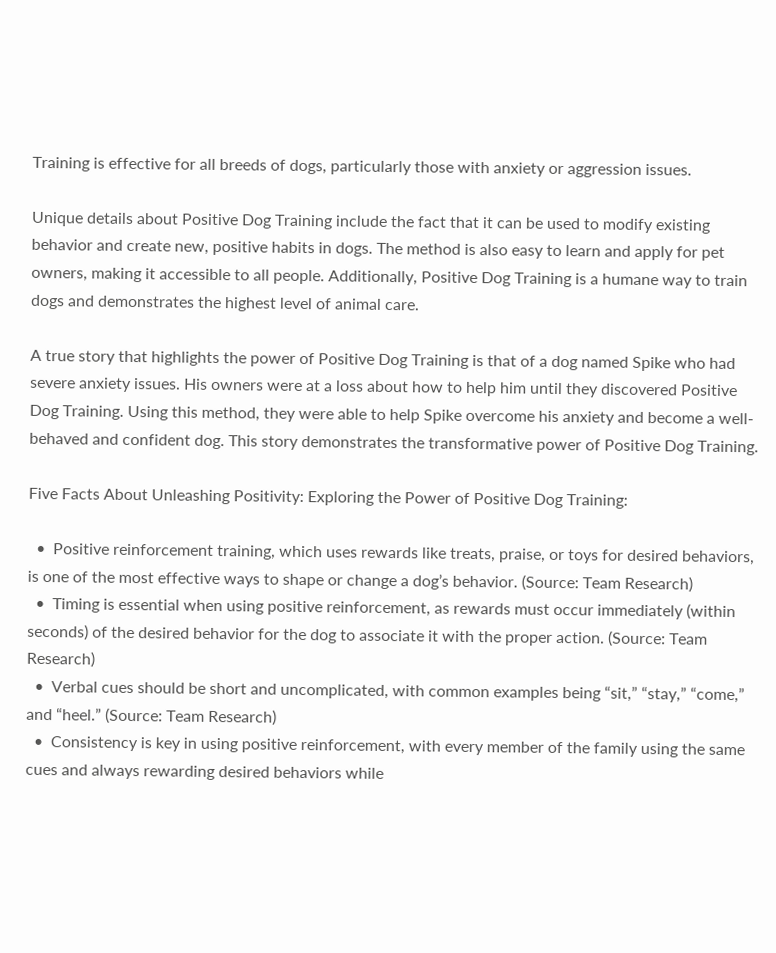Training is effective for all breeds of dogs, particularly those with anxiety or aggression issues.

Unique details about Positive Dog Training include the fact that it can be used to modify existing behavior and create new, positive habits in dogs. The method is also easy to learn and apply for pet owners, making it accessible to all people. Additionally, Positive Dog Training is a humane way to train dogs and demonstrates the highest level of animal care.

A true story that highlights the power of Positive Dog Training is that of a dog named Spike who had severe anxiety issues. His owners were at a loss about how to help him until they discovered Positive Dog Training. Using this method, they were able to help Spike overcome his anxiety and become a well-behaved and confident dog. This story demonstrates the transformative power of Positive Dog Training.

Five Facts About Unleashing Positivity: Exploring the Power of Positive Dog Training:

  •  Positive reinforcement training, which uses rewards like treats, praise, or toys for desired behaviors, is one of the most effective ways to shape or change a dog’s behavior. (Source: Team Research)
  •  Timing is essential when using positive reinforcement, as rewards must occur immediately (within seconds) of the desired behavior for the dog to associate it with the proper action. (Source: Team Research)
  •  Verbal cues should be short and uncomplicated, with common examples being “sit,” “stay,” “come,” and “heel.” (Source: Team Research)
  •  Consistency is key in using positive reinforcement, with every member of the family using the same cues and always rewarding desired behaviors while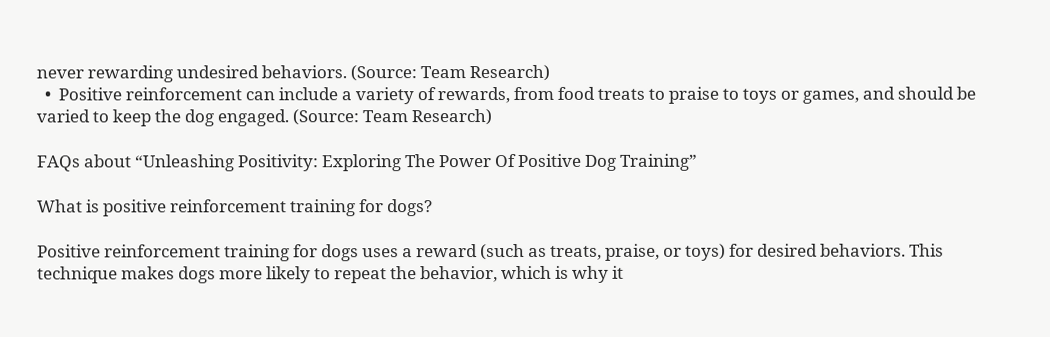never rewarding undesired behaviors. (Source: Team Research)
  •  Positive reinforcement can include a variety of rewards, from food treats to praise to toys or games, and should be varied to keep the dog engaged. (Source: Team Research)

FAQs about “Unleashing Positivity: Exploring The Power Of Positive Dog Training”

What is positive reinforcement training for dogs?

Positive reinforcement training for dogs uses a reward (such as treats, praise, or toys) for desired behaviors. This technique makes dogs more likely to repeat the behavior, which is why it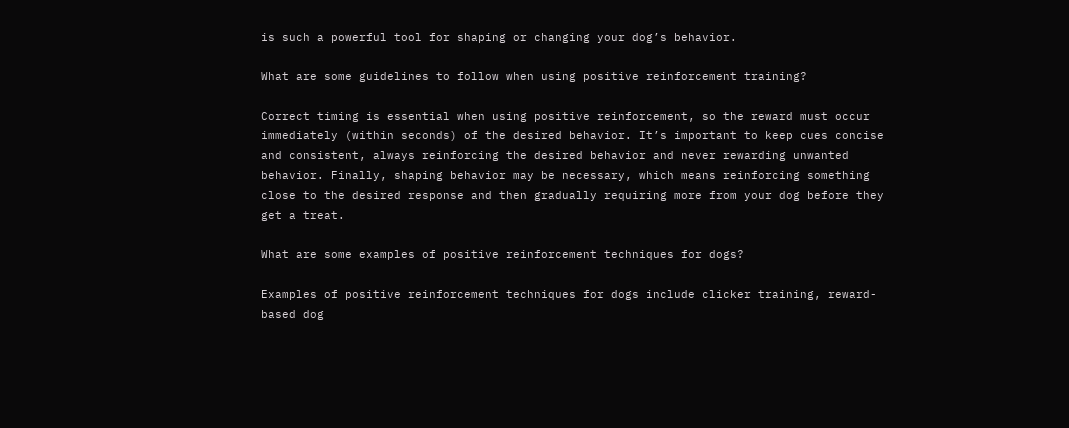is such a powerful tool for shaping or changing your dog’s behavior.

What are some guidelines to follow when using positive reinforcement training?

Correct timing is essential when using positive reinforcement, so the reward must occur immediately (within seconds) of the desired behavior. It’s important to keep cues concise and consistent, always reinforcing the desired behavior and never rewarding unwanted behavior. Finally, shaping behavior may be necessary, which means reinforcing something close to the desired response and then gradually requiring more from your dog before they get a treat.

What are some examples of positive reinforcement techniques for dogs?

Examples of positive reinforcement techniques for dogs include clicker training, reward-based dog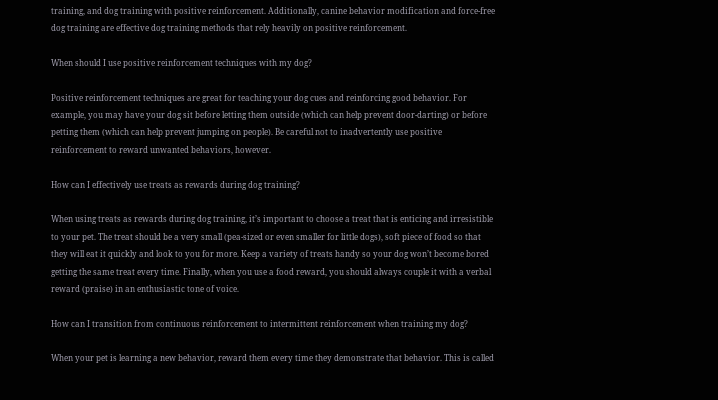training, and dog training with positive reinforcement. Additionally, canine behavior modification and force-free dog training are effective dog training methods that rely heavily on positive reinforcement.

When should I use positive reinforcement techniques with my dog?

Positive reinforcement techniques are great for teaching your dog cues and reinforcing good behavior. For example, you may have your dog sit before letting them outside (which can help prevent door-darting) or before petting them (which can help prevent jumping on people). Be careful not to inadvertently use positive reinforcement to reward unwanted behaviors, however.

How can I effectively use treats as rewards during dog training?

When using treats as rewards during dog training, it’s important to choose a treat that is enticing and irresistible to your pet. The treat should be a very small (pea-sized or even smaller for little dogs), soft piece of food so that they will eat it quickly and look to you for more. Keep a variety of treats handy so your dog won’t become bored getting the same treat every time. Finally, when you use a food reward, you should always couple it with a verbal reward (praise) in an enthusiastic tone of voice.

How can I transition from continuous reinforcement to intermittent reinforcement when training my dog?

When your pet is learning a new behavior, reward them every time they demonstrate that behavior. This is called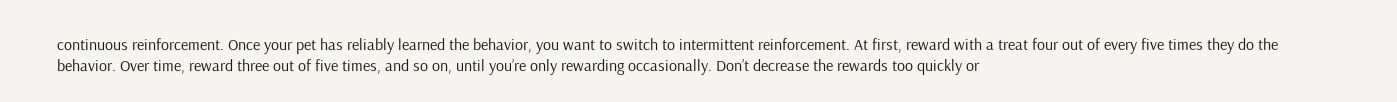continuous reinforcement. Once your pet has reliably learned the behavior, you want to switch to intermittent reinforcement. At first, reward with a treat four out of every five times they do the behavior. Over time, reward three out of five times, and so on, until you’re only rewarding occasionally. Don’t decrease the rewards too quickly or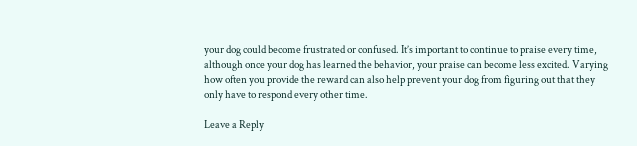your dog could become frustrated or confused. It’s important to continue to praise every time, although once your dog has learned the behavior, your praise can become less excited. Varying how often you provide the reward can also help prevent your dog from figuring out that they only have to respond every other time.

Leave a Reply